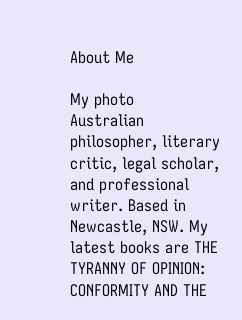About Me

My photo
Australian philosopher, literary critic, legal scholar, and professional writer. Based in Newcastle, NSW. My latest books are THE TYRANNY OF OPINION: CONFORMITY AND THE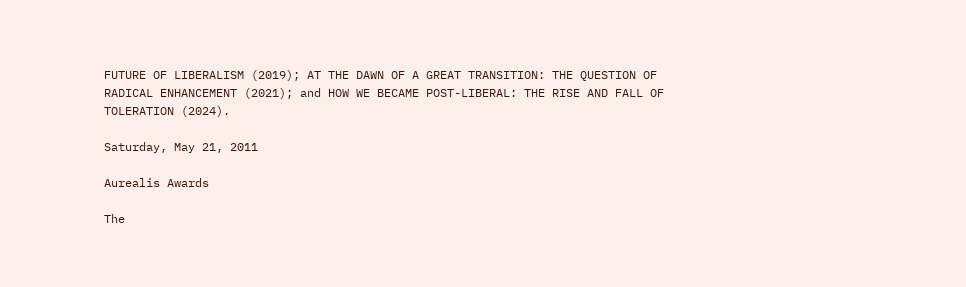FUTURE OF LIBERALISM (2019); AT THE DAWN OF A GREAT TRANSITION: THE QUESTION OF RADICAL ENHANCEMENT (2021); and HOW WE BECAME POST-LIBERAL: THE RISE AND FALL OF TOLERATION (2024).

Saturday, May 21, 2011

Aurealis Awards

The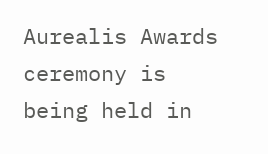Aurealis Awards ceremony is being held in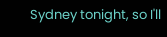Sydney tonight, so I'll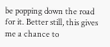be popping down the road for it. Better still, this gives me a chance to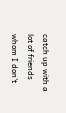catch up with a lot of friends whom I don't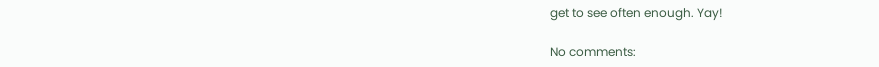get to see often enough. Yay!

No comments: